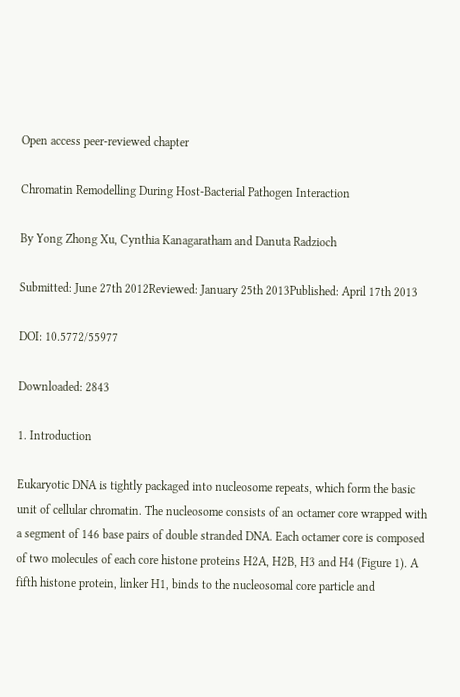Open access peer-reviewed chapter

Chromatin Remodelling During Host-Bacterial Pathogen Interaction

By Yong Zhong Xu, Cynthia Kanagaratham and Danuta Radzioch

Submitted: June 27th 2012Reviewed: January 25th 2013Published: April 17th 2013

DOI: 10.5772/55977

Downloaded: 2843

1. Introduction

Eukaryotic DNA is tightly packaged into nucleosome repeats, which form the basic unit of cellular chromatin. The nucleosome consists of an octamer core wrapped with a segment of 146 base pairs of double stranded DNA. Each octamer core is composed of two molecules of each core histone proteins H2A, H2B, H3 and H4 (Figure 1). A fifth histone protein, linker H1, binds to the nucleosomal core particle and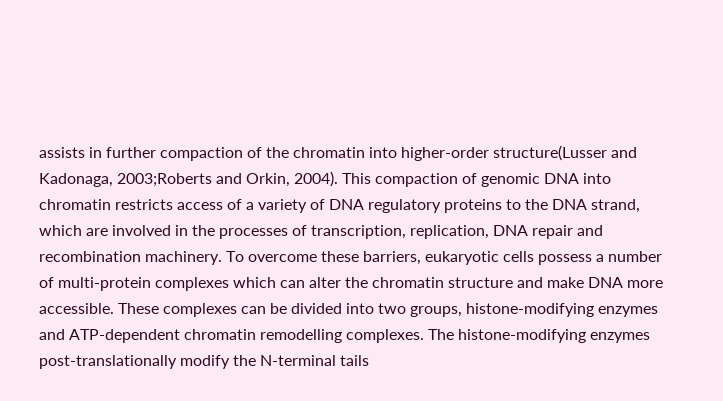assists in further compaction of the chromatin into higher-order structure(Lusser and Kadonaga, 2003;Roberts and Orkin, 2004). This compaction of genomic DNA into chromatin restricts access of a variety of DNA regulatory proteins to the DNA strand, which are involved in the processes of transcription, replication, DNA repair and recombination machinery. To overcome these barriers, eukaryotic cells possess a number of multi-protein complexes which can alter the chromatin structure and make DNA more accessible. These complexes can be divided into two groups, histone-modifying enzymes and ATP-dependent chromatin remodelling complexes. The histone-modifying enzymes post-translationally modify the N-terminal tails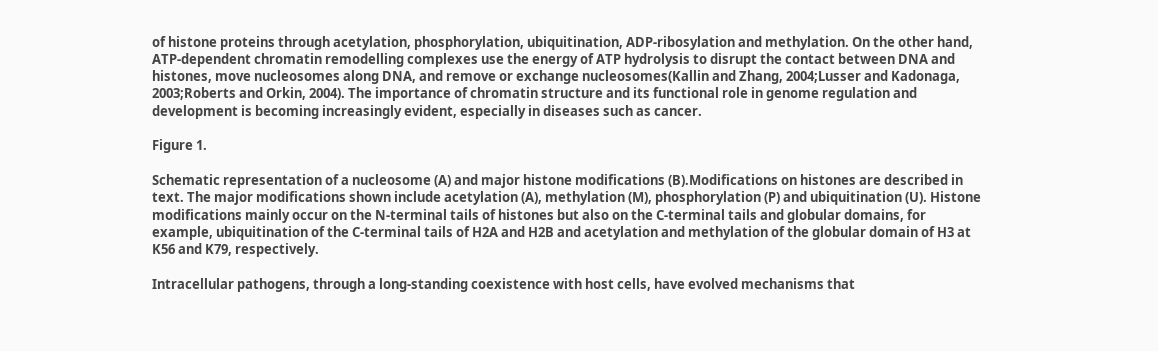of histone proteins through acetylation, phosphorylation, ubiquitination, ADP-ribosylation and methylation. On the other hand, ATP-dependent chromatin remodelling complexes use the energy of ATP hydrolysis to disrupt the contact between DNA and histones, move nucleosomes along DNA, and remove or exchange nucleosomes(Kallin and Zhang, 2004;Lusser and Kadonaga, 2003;Roberts and Orkin, 2004). The importance of chromatin structure and its functional role in genome regulation and development is becoming increasingly evident, especially in diseases such as cancer.

Figure 1.

Schematic representation of a nucleosome (A) and major histone modifications (B).Modifications on histones are described in text. The major modifications shown include acetylation (A), methylation (M), phosphorylation (P) and ubiquitination (U). Histone modifications mainly occur on the N-terminal tails of histones but also on the C-terminal tails and globular domains, for example, ubiquitination of the C-terminal tails of H2A and H2B and acetylation and methylation of the globular domain of H3 at K56 and K79, respectively.

Intracellular pathogens, through a long-standing coexistence with host cells, have evolved mechanisms that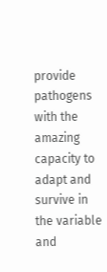provide pathogens with the amazing capacity to adapt and survive in the variable and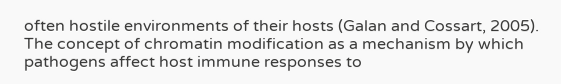often hostile environments of their hosts (Galan and Cossart, 2005). The concept of chromatin modification as a mechanism by which pathogens affect host immune responses to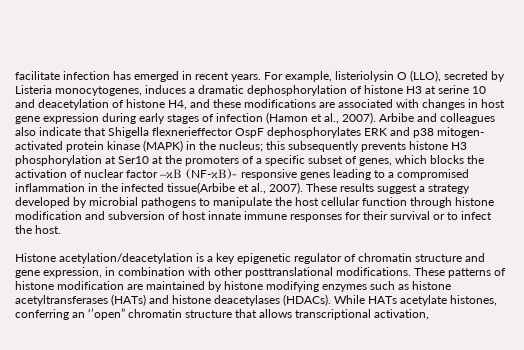facilitate infection has emerged in recent years. For example, listeriolysin O (LLO), secreted by Listeria monocytogenes, induces a dramatic dephosphorylation of histone H3 at serine 10 and deacetylation of histone H4, and these modifications are associated with changes in host gene expression during early stages of infection (Hamon et al., 2007). Arbibe and colleagues also indicate that Shigella flexnerieffector OspF dephosphorylates ERK and p38 mitogen-activated protein kinase (MAPK) in the nucleus; this subsequently prevents histone H3 phosphorylation at Ser10 at the promoters of a specific subset of genes, which blocks the activation of nuclear factor –κB (NF-κB)- responsive genes leading to a compromised inflammation in the infected tissue(Arbibe et al., 2007). These results suggest a strategy developed by microbial pathogens to manipulate the host cellular function through histone modification and subversion of host innate immune responses for their survival or to infect the host.

Histone acetylation/deacetylation is a key epigenetic regulator of chromatin structure and gene expression, in combination with other posttranslational modifications. These patterns of histone modification are maintained by histone modifying enzymes such as histone acetyltransferases (HATs) and histone deacetylases (HDACs). While HATs acetylate histones, conferring an ‘’open” chromatin structure that allows transcriptional activation,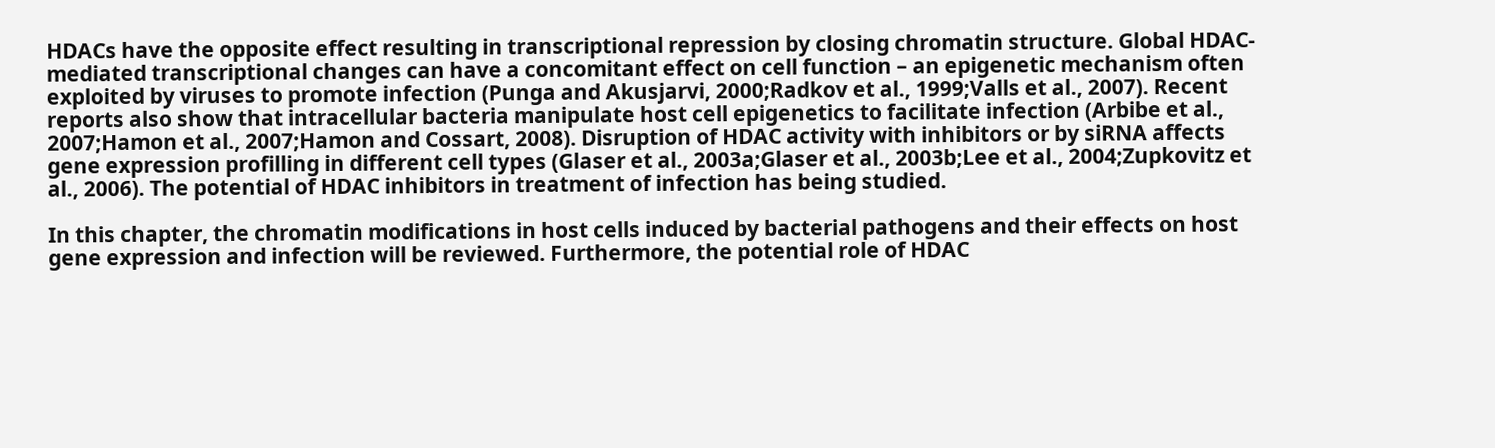HDACs have the opposite effect resulting in transcriptional repression by closing chromatin structure. Global HDAC-mediated transcriptional changes can have a concomitant effect on cell function – an epigenetic mechanism often exploited by viruses to promote infection (Punga and Akusjarvi, 2000;Radkov et al., 1999;Valls et al., 2007). Recent reports also show that intracellular bacteria manipulate host cell epigenetics to facilitate infection (Arbibe et al., 2007;Hamon et al., 2007;Hamon and Cossart, 2008). Disruption of HDAC activity with inhibitors or by siRNA affects gene expression profilling in different cell types (Glaser et al., 2003a;Glaser et al., 2003b;Lee et al., 2004;Zupkovitz et al., 2006). The potential of HDAC inhibitors in treatment of infection has being studied.

In this chapter, the chromatin modifications in host cells induced by bacterial pathogens and their effects on host gene expression and infection will be reviewed. Furthermore, the potential role of HDAC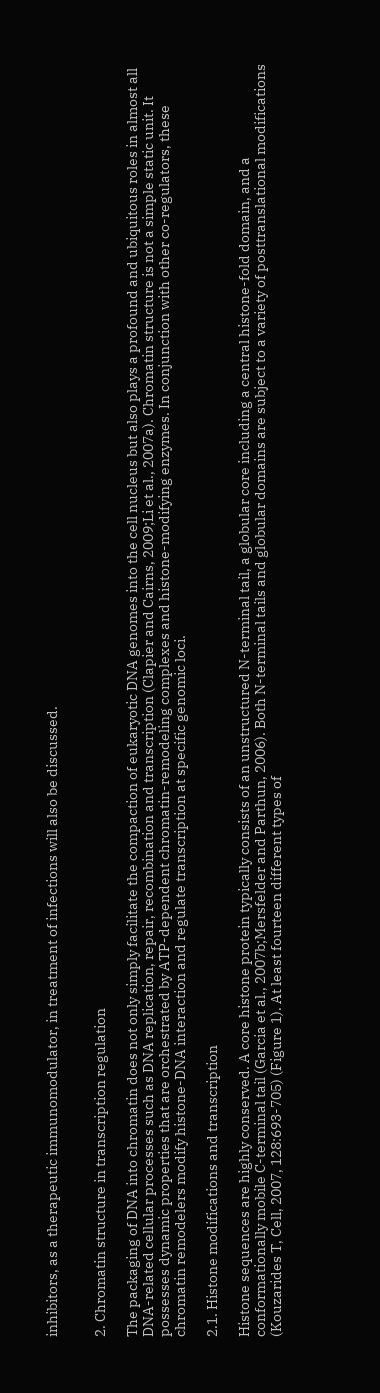inhibitors, as a therapeutic immunomodulator, in treatment of infections will also be discussed.


2. Chromatin structure in transcription regulation

The packaging of DNA into chromatin does not only simply facilitate the compaction of eukaryotic DNA genomes into the cell nucleus but also plays a profound and ubiquitous roles in almost all DNA-related cellular processes such as DNA replication, repair, recombination and transcription (Clapier and Cairns, 2009;Li et al., 2007a). Chromatin structure is not a simple static unit. It possesses dynamic properties that are orchestrated by ATP-dependent chromatin-remodeling complexes and histone-modifying enzymes. In conjunction with other co-regulators, these chromatin remodelers modify histone-DNA interaction and regulate transcription at specific genomic loci.

2.1. Histone modifications and transcription

Histone sequences are highly conserved. A core histone protein typically consists of an unstructured N-terminal tail, a globular core including a central histone-fold domain, and a conformationally mobile C-terminal tail (Garcia et al., 2007b;Mersfelder and Parthun, 2006). Both N-terminal tails and globular domains are subject to a variety of posttranslational modifications (Kouzarides T, Cell, 2007, 128:693-705) (Figure 1). At least fourteen different types of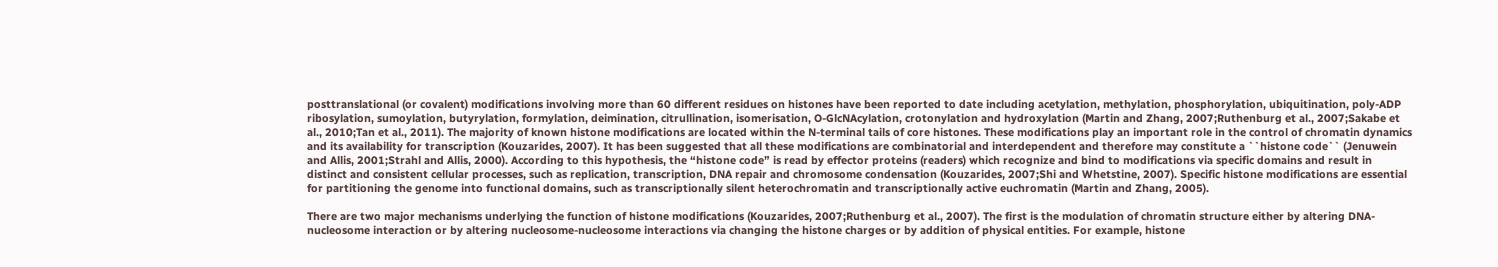posttranslational (or covalent) modifications involving more than 60 different residues on histones have been reported to date including acetylation, methylation, phosphorylation, ubiquitination, poly-ADP ribosylation, sumoylation, butyrylation, formylation, deimination, citrullination, isomerisation, O-GlcNAcylation, crotonylation and hydroxylation (Martin and Zhang, 2007;Ruthenburg et al., 2007;Sakabe et al., 2010;Tan et al., 2011). The majority of known histone modifications are located within the N-terminal tails of core histones. These modifications play an important role in the control of chromatin dynamics and its availability for transcription (Kouzarides, 2007). It has been suggested that all these modifications are combinatorial and interdependent and therefore may constitute a ``histone code`` (Jenuwein and Allis, 2001;Strahl and Allis, 2000). According to this hypothesis, the “histone code” is read by effector proteins (readers) which recognize and bind to modifications via specific domains and result in distinct and consistent cellular processes, such as replication, transcription, DNA repair and chromosome condensation (Kouzarides, 2007;Shi and Whetstine, 2007). Specific histone modifications are essential for partitioning the genome into functional domains, such as transcriptionally silent heterochromatin and transcriptionally active euchromatin (Martin and Zhang, 2005).

There are two major mechanisms underlying the function of histone modifications (Kouzarides, 2007;Ruthenburg et al., 2007). The first is the modulation of chromatin structure either by altering DNA-nucleosome interaction or by altering nucleosome-nucleosome interactions via changing the histone charges or by addition of physical entities. For example, histone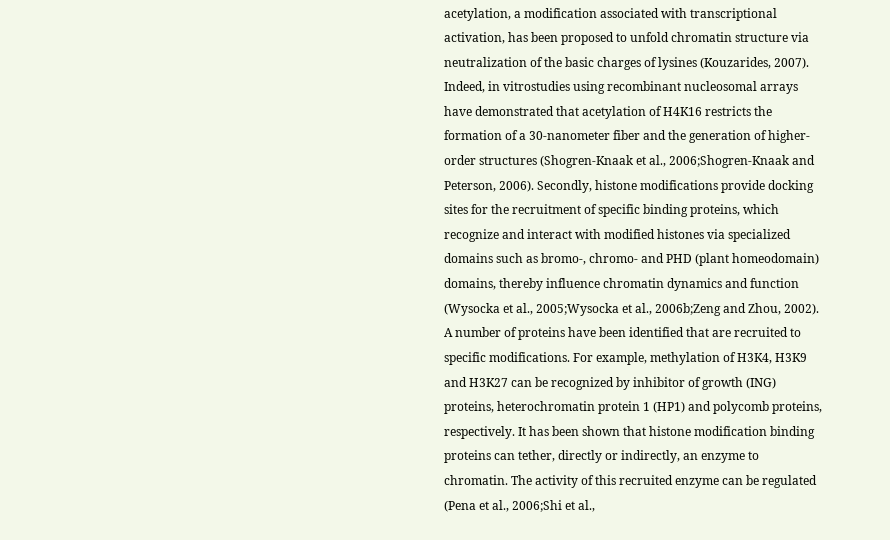acetylation, a modification associated with transcriptional activation, has been proposed to unfold chromatin structure via neutralization of the basic charges of lysines (Kouzarides, 2007). Indeed, in vitrostudies using recombinant nucleosomal arrays have demonstrated that acetylation of H4K16 restricts the formation of a 30-nanometer fiber and the generation of higher-order structures (Shogren-Knaak et al., 2006;Shogren-Knaak and Peterson, 2006). Secondly, histone modifications provide docking sites for the recruitment of specific binding proteins, which recognize and interact with modified histones via specialized domains such as bromo-, chromo- and PHD (plant homeodomain) domains, thereby influence chromatin dynamics and function (Wysocka et al., 2005;Wysocka et al., 2006b;Zeng and Zhou, 2002). A number of proteins have been identified that are recruited to specific modifications. For example, methylation of H3K4, H3K9 and H3K27 can be recognized by inhibitor of growth (ING) proteins, heterochromatin protein 1 (HP1) and polycomb proteins, respectively. It has been shown that histone modification binding proteins can tether, directly or indirectly, an enzyme to chromatin. The activity of this recruited enzyme can be regulated (Pena et al., 2006;Shi et al.,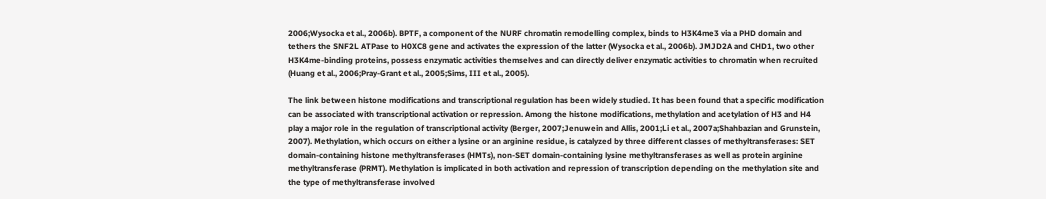2006;Wysocka et al., 2006b). BPTF, a component of the NURF chromatin remodelling complex, binds to H3K4me3 via a PHD domain and tethers the SNF2L ATPase to H0XC8 gene and activates the expression of the latter (Wysocka et al., 2006b). JMJD2A and CHD1, two other H3K4me-binding proteins, possess enzymatic activities themselves and can directly deliver enzymatic activities to chromatin when recruited (Huang et al., 2006;Pray-Grant et al., 2005;Sims, III et al., 2005).

The link between histone modifications and transcriptional regulation has been widely studied. It has been found that a specific modification can be associated with transcriptional activation or repression. Among the histone modifications, methylation and acetylation of H3 and H4 play a major role in the regulation of transcriptional activity (Berger, 2007;Jenuwein and Allis, 2001;Li et al., 2007a;Shahbazian and Grunstein, 2007). Methylation, which occurs on either a lysine or an arginine residue, is catalyzed by three different classes of methyltransferases: SET domain-containing histone methyltransferases (HMTs), non-SET domain-containing lysine methyltransferases as well as protein arginine methyltransferase (PRMT). Methylation is implicated in both activation and repression of transcription depending on the methylation site and the type of methyltransferase involved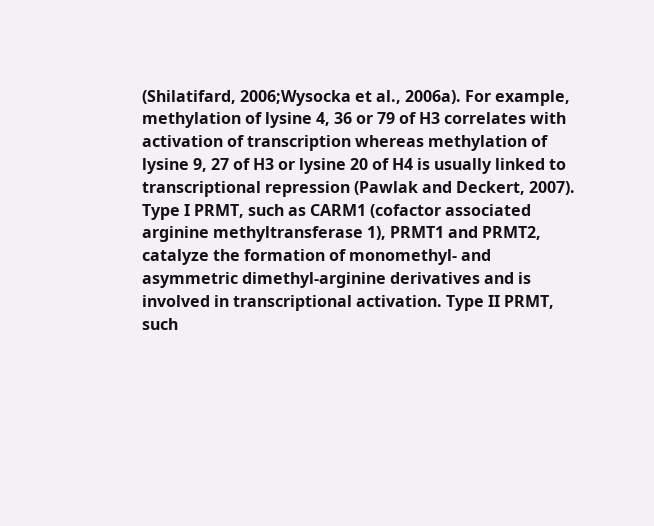(Shilatifard, 2006;Wysocka et al., 2006a). For example, methylation of lysine 4, 36 or 79 of H3 correlates with activation of transcription whereas methylation of lysine 9, 27 of H3 or lysine 20 of H4 is usually linked to transcriptional repression (Pawlak and Deckert, 2007). Type I PRMT, such as CARM1 (cofactor associated arginine methyltransferase 1), PRMT1 and PRMT2, catalyze the formation of monomethyl- and asymmetric dimethyl-arginine derivatives and is involved in transcriptional activation. Type II PRMT, such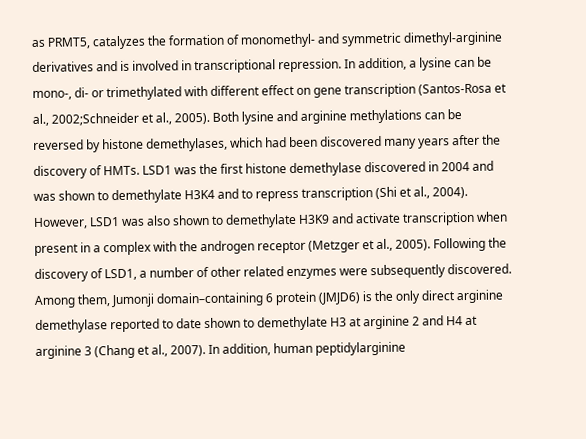as PRMT5, catalyzes the formation of monomethyl- and symmetric dimethyl-arginine derivatives and is involved in transcriptional repression. In addition, a lysine can be mono-, di- or trimethylated with different effect on gene transcription (Santos-Rosa et al., 2002;Schneider et al., 2005). Both lysine and arginine methylations can be reversed by histone demethylases, which had been discovered many years after the discovery of HMTs. LSD1 was the first histone demethylase discovered in 2004 and was shown to demethylate H3K4 and to repress transcription (Shi et al., 2004). However, LSD1 was also shown to demethylate H3K9 and activate transcription when present in a complex with the androgen receptor (Metzger et al., 2005). Following the discovery of LSD1, a number of other related enzymes were subsequently discovered. Among them, Jumonji domain–containing 6 protein (JMJD6) is the only direct arginine demethylase reported to date shown to demethylate H3 at arginine 2 and H4 at arginine 3 (Chang et al., 2007). In addition, human peptidylarginine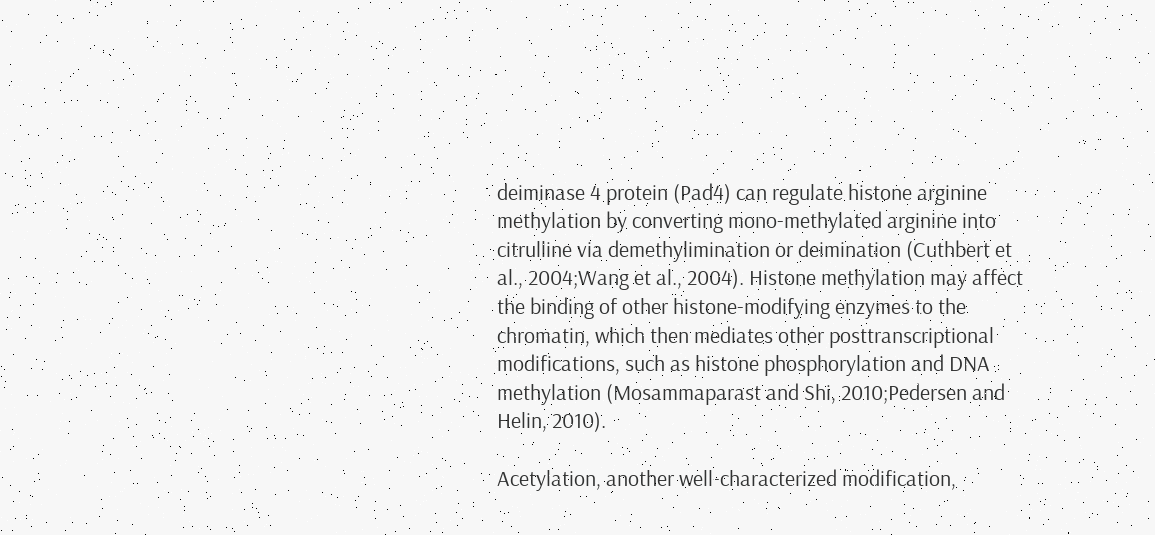deiminase 4 protein (Pad4) can regulate histone arginine methylation by converting mono-methylated arginine into citrulline via demethylimination or deimination (Cuthbert et al., 2004;Wang et al., 2004). Histone methylation may affect the binding of other histone-modifying enzymes to the chromatin, which then mediates other posttranscriptional modifications, such as histone phosphorylation and DNA methylation (Mosammaparast and Shi, 2010;Pedersen and Helin, 2010).

Acetylation, another well-characterized modification,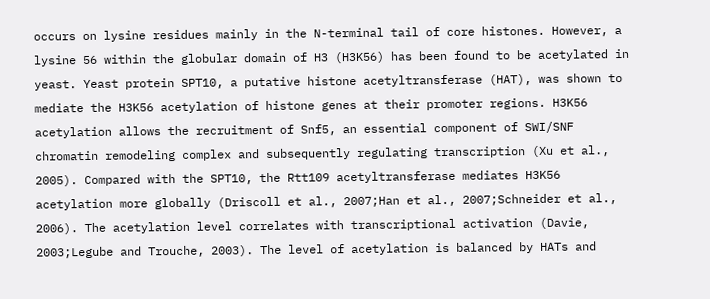occurs on lysine residues mainly in the N-terminal tail of core histones. However, a lysine 56 within the globular domain of H3 (H3K56) has been found to be acetylated in yeast. Yeast protein SPT10, a putative histone acetyltransferase (HAT), was shown to mediate the H3K56 acetylation of histone genes at their promoter regions. H3K56 acetylation allows the recruitment of Snf5, an essential component of SWI/SNF chromatin remodeling complex and subsequently regulating transcription (Xu et al., 2005). Compared with the SPT10, the Rtt109 acetyltransferase mediates H3K56 acetylation more globally (Driscoll et al., 2007;Han et al., 2007;Schneider et al., 2006). The acetylation level correlates with transcriptional activation (Davie, 2003;Legube and Trouche, 2003). The level of acetylation is balanced by HATs and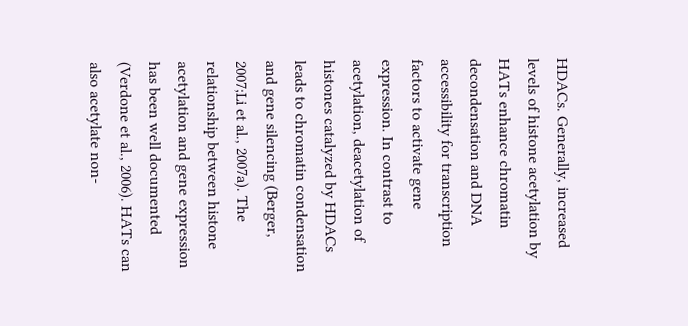HDACs. Generally, increased levels of histone acetylation by HATs enhance chromatin decondensation and DNA accessibility for transcription factors to activate gene expression. In contrast to acetylation, deacetylation of histones catalyzed by HDACs leads to chromatin condensation and gene silencing (Berger, 2007;Li et al., 2007a). The relationship between histone acetylation and gene expression has been well documented (Verdone et al., 2006). HATs can also acetylate non-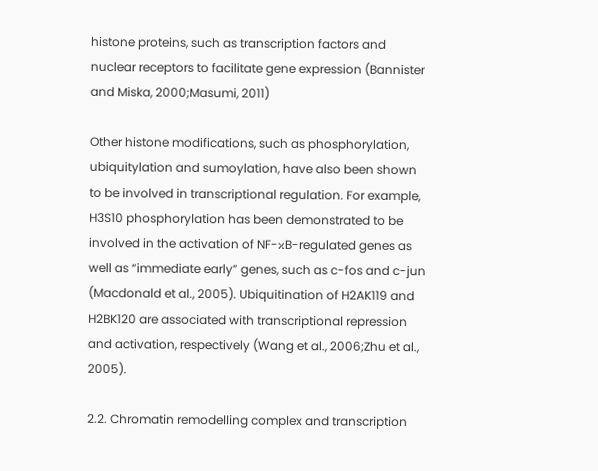histone proteins, such as transcription factors and nuclear receptors to facilitate gene expression (Bannister and Miska, 2000;Masumi, 2011)

Other histone modifications, such as phosphorylation, ubiquitylation and sumoylation, have also been shown to be involved in transcriptional regulation. For example, H3S10 phosphorylation has been demonstrated to be involved in the activation of NF-κB-regulated genes as well as “immediate early” genes, such as c-fos and c-jun (Macdonald et al., 2005). Ubiquitination of H2AK119 and H2BK120 are associated with transcriptional repression and activation, respectively (Wang et al., 2006;Zhu et al., 2005).

2.2. Chromatin remodelling complex and transcription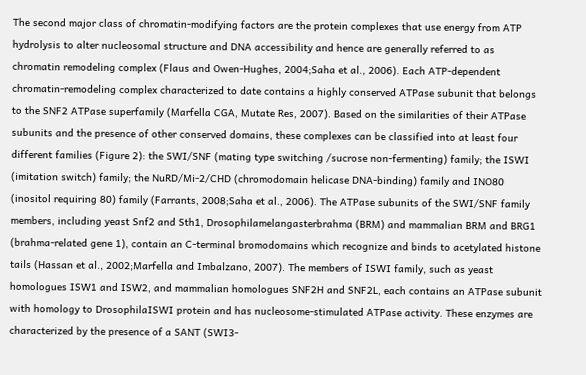The second major class of chromatin-modifying factors are the protein complexes that use energy from ATP hydrolysis to alter nucleosomal structure and DNA accessibility and hence are generally referred to as chromatin remodeling complex (Flaus and Owen-Hughes, 2004;Saha et al., 2006). Each ATP-dependent chromatin-remodeling complex characterized to date contains a highly conserved ATPase subunit that belongs to the SNF2 ATPase superfamily (Marfella CGA, Mutate Res, 2007). Based on the similarities of their ATPase subunits and the presence of other conserved domains, these complexes can be classified into at least four different families (Figure 2): the SWI/SNF (mating type switching /sucrose non-fermenting) family; the ISWI (imitation switch) family; the NuRD/Mi-2/CHD (chromodomain helicase DNA-binding) family and INO80 (inositol requiring 80) family (Farrants, 2008;Saha et al., 2006). The ATPase subunits of the SWI/SNF family members, including yeast Snf2 and Sth1, Drosophilamelangasterbrahma (BRM) and mammalian BRM and BRG1 (brahma-related gene 1), contain an C-terminal bromodomains which recognize and binds to acetylated histone tails (Hassan et al., 2002;Marfella and Imbalzano, 2007). The members of ISWI family, such as yeast homologues ISW1 and ISW2, and mammalian homologues SNF2H and SNF2L, each contains an ATPase subunit with homology to DrosophilaISWI protein and has nucleosome-stimulated ATPase activity. These enzymes are characterized by the presence of a SANT (SWI3-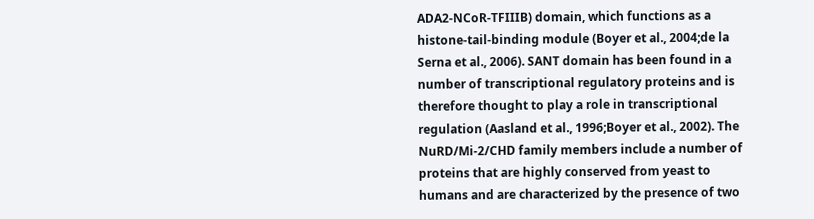ADA2-NCoR-TFIIIB) domain, which functions as a histone-tail-binding module (Boyer et al., 2004;de la Serna et al., 2006). SANT domain has been found in a number of transcriptional regulatory proteins and is therefore thought to play a role in transcriptional regulation (Aasland et al., 1996;Boyer et al., 2002). The NuRD/Mi-2/CHD family members include a number of proteins that are highly conserved from yeast to humans and are characterized by the presence of two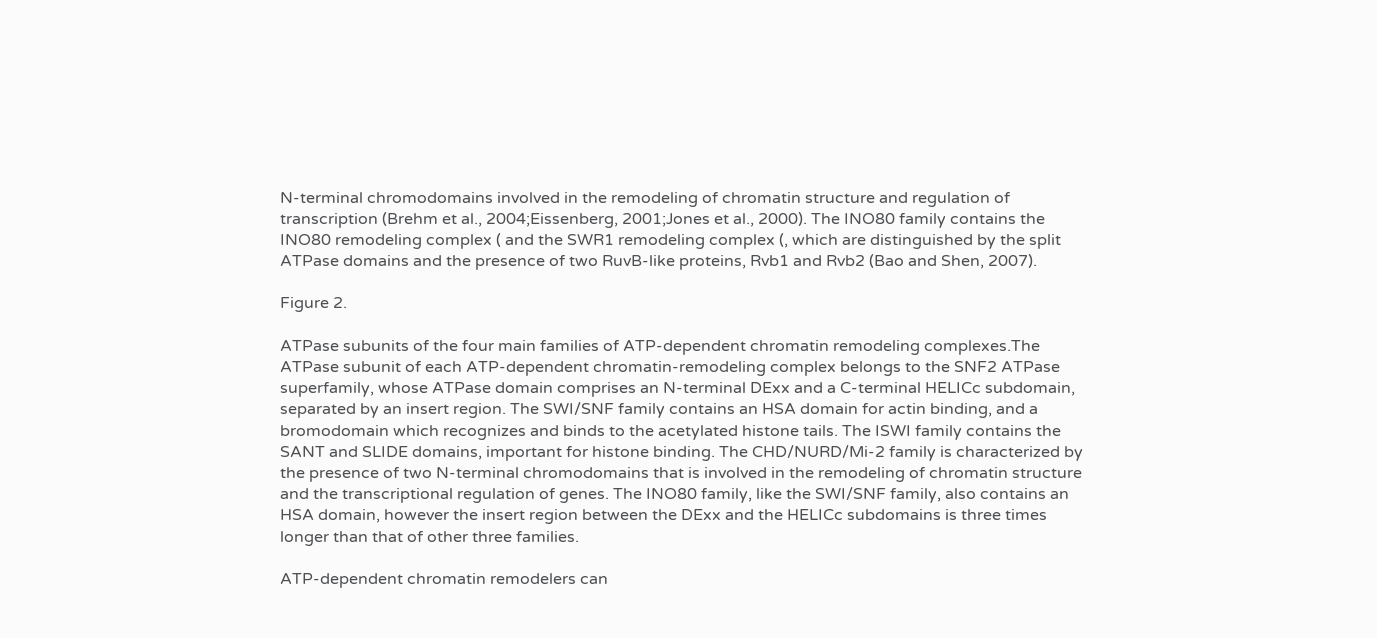N-terminal chromodomains involved in the remodeling of chromatin structure and regulation of transcription (Brehm et al., 2004;Eissenberg, 2001;Jones et al., 2000). The INO80 family contains the INO80 remodeling complex ( and the SWR1 remodeling complex (, which are distinguished by the split ATPase domains and the presence of two RuvB-like proteins, Rvb1 and Rvb2 (Bao and Shen, 2007).

Figure 2.

ATPase subunits of the four main families of ATP-dependent chromatin remodeling complexes.The ATPase subunit of each ATP-dependent chromatin-remodeling complex belongs to the SNF2 ATPase superfamily, whose ATPase domain comprises an N-terminal DExx and a C-terminal HELICc subdomain, separated by an insert region. The SWI/SNF family contains an HSA domain for actin binding, and a bromodomain which recognizes and binds to the acetylated histone tails. The ISWI family contains the SANT and SLIDE domains, important for histone binding. The CHD/NURD/Mi-2 family is characterized by the presence of two N-terminal chromodomains that is involved in the remodeling of chromatin structure and the transcriptional regulation of genes. The INO80 family, like the SWI/SNF family, also contains an HSA domain, however the insert region between the DExx and the HELICc subdomains is three times longer than that of other three families.

ATP-dependent chromatin remodelers can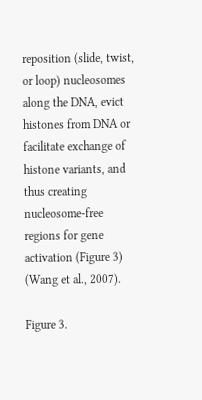reposition (slide, twist, or loop) nucleosomes along the DNA, evict histones from DNA or facilitate exchange of histone variants, and thus creating nucleosome-free regions for gene activation (Figure 3) (Wang et al., 2007).

Figure 3.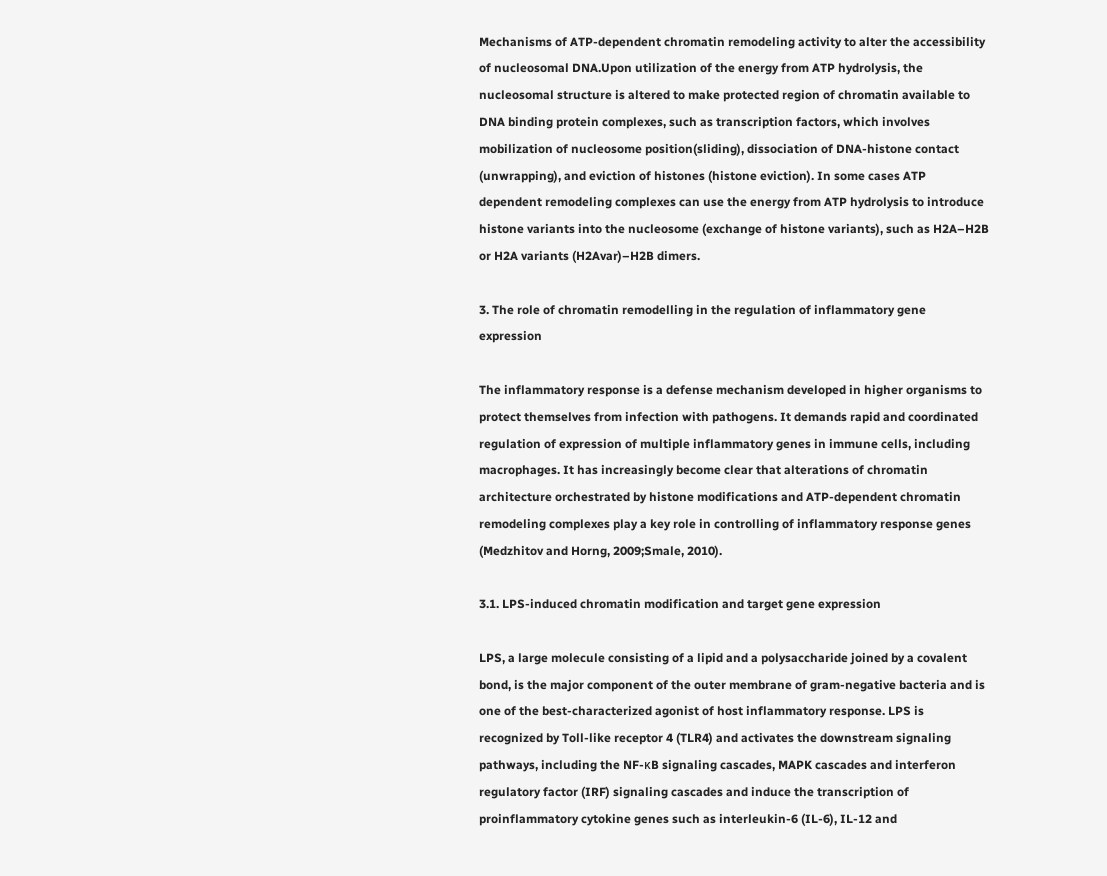Mechanisms of ATP-dependent chromatin remodeling activity to alter the accessibility of nucleosomal DNA.Upon utilization of the energy from ATP hydrolysis, the nucleosomal structure is altered to make protected region of chromatin available to DNA binding protein complexes, such as transcription factors, which involves mobilization of nucleosome position(sliding), dissociation of DNA-histone contact (unwrapping), and eviction of histones (histone eviction). In some cases ATP dependent remodeling complexes can use the energy from ATP hydrolysis to introduce histone variants into the nucleosome (exchange of histone variants), such as H2A–H2B or H2A variants (H2Avar)–H2B dimers.

3. The role of chromatin remodelling in the regulation of inflammatory gene expression

The inflammatory response is a defense mechanism developed in higher organisms to protect themselves from infection with pathogens. It demands rapid and coordinated regulation of expression of multiple inflammatory genes in immune cells, including macrophages. It has increasingly become clear that alterations of chromatin architecture orchestrated by histone modifications and ATP-dependent chromatin remodeling complexes play a key role in controlling of inflammatory response genes (Medzhitov and Horng, 2009;Smale, 2010).

3.1. LPS-induced chromatin modification and target gene expression

LPS, a large molecule consisting of a lipid and a polysaccharide joined by a covalent bond, is the major component of the outer membrane of gram-negative bacteria and is one of the best-characterized agonist of host inflammatory response. LPS is recognized by Toll-like receptor 4 (TLR4) and activates the downstream signaling pathways, including the NF-κB signaling cascades, MAPK cascades and interferon regulatory factor (IRF) signaling cascades and induce the transcription of proinflammatory cytokine genes such as interleukin-6 (IL-6), IL-12 and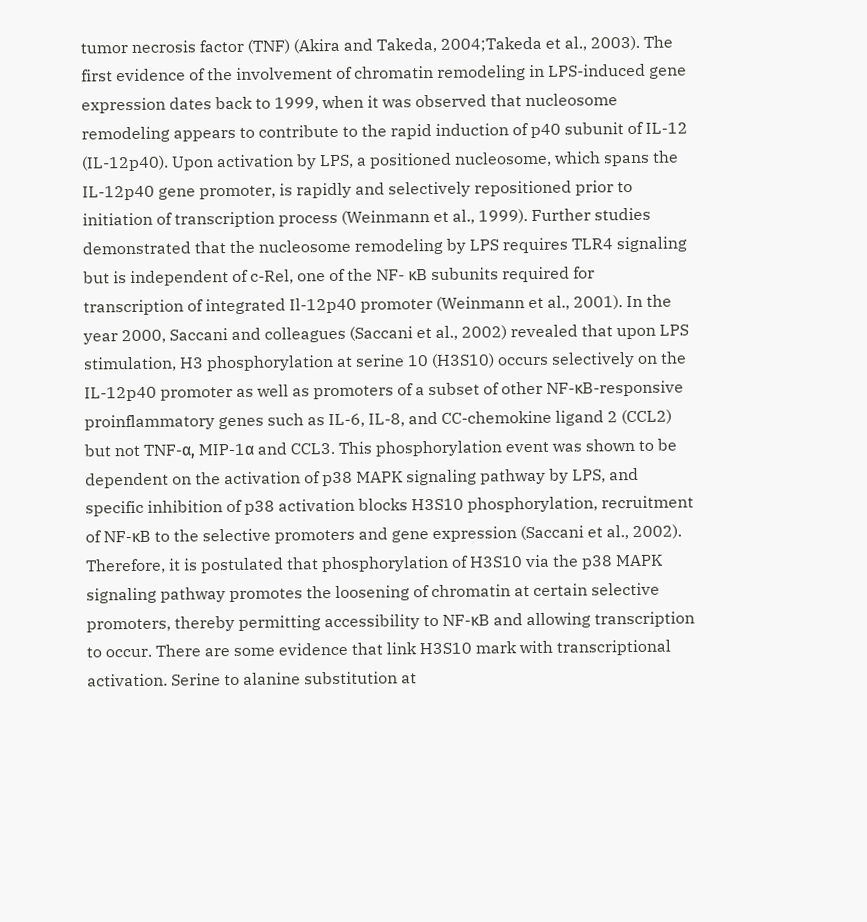tumor necrosis factor (TNF) (Akira and Takeda, 2004;Takeda et al., 2003). The first evidence of the involvement of chromatin remodeling in LPS-induced gene expression dates back to 1999, when it was observed that nucleosome remodeling appears to contribute to the rapid induction of p40 subunit of IL-12 (IL-12p40). Upon activation by LPS, a positioned nucleosome, which spans the IL-12p40 gene promoter, is rapidly and selectively repositioned prior to initiation of transcription process (Weinmann et al., 1999). Further studies demonstrated that the nucleosome remodeling by LPS requires TLR4 signaling but is independent of c-Rel, one of the NF- κB subunits required for transcription of integrated Il-12p40 promoter (Weinmann et al., 2001). In the year 2000, Saccani and colleagues (Saccani et al., 2002) revealed that upon LPS stimulation, H3 phosphorylation at serine 10 (H3S10) occurs selectively on the IL-12p40 promoter as well as promoters of a subset of other NF-κB-responsive proinflammatory genes such as IL-6, IL-8, and CC-chemokine ligand 2 (CCL2) but not TNF-α, MIP-1α and CCL3. This phosphorylation event was shown to be dependent on the activation of p38 MAPK signaling pathway by LPS, and specific inhibition of p38 activation blocks H3S10 phosphorylation, recruitment of NF-κB to the selective promoters and gene expression (Saccani et al., 2002). Therefore, it is postulated that phosphorylation of H3S10 via the p38 MAPK signaling pathway promotes the loosening of chromatin at certain selective promoters, thereby permitting accessibility to NF-κB and allowing transcription to occur. There are some evidence that link H3S10 mark with transcriptional activation. Serine to alanine substitution at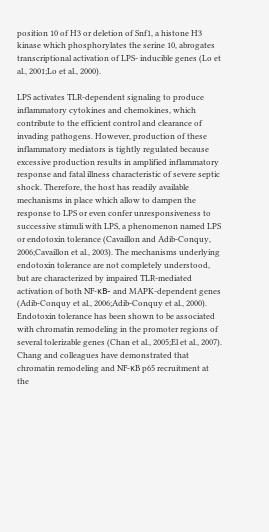position 10 of H3 or deletion of Snf1, a histone H3 kinase which phosphorylates the serine 10, abrogates transcriptional activation of LPS- inducible genes (Lo et al., 2001;Lo et al., 2000).

LPS activates TLR-dependent signaling to produce inflammatory cytokines and chemokines, which contribute to the efficient control and clearance of invading pathogens. However, production of these inflammatory mediators is tightly regulated because excessive production results in amplified inflammatory response and fatal illness characteristic of severe septic shock. Therefore, the host has readily available mechanisms in place which allow to dampen the response to LPS or even confer unresponsiveness to successive stimuli with LPS, a phenomenon named LPS or endotoxin tolerance (Cavaillon and Adib-Conquy, 2006;Cavaillon et al., 2003). The mechanisms underlying endotoxin tolerance are not completely understood, but are characterized by impaired TLR-mediated activation of both NF-κB- and MAPK-dependent genes (Adib-Conquy et al., 2006;Adib-Conquy et al., 2000). Endotoxin tolerance has been shown to be associated with chromatin remodeling in the promoter regions of several tolerizable genes (Chan et al., 2005;El et al., 2007). Chang and colleagues have demonstrated that chromatin remodeling and NF-κB p65 recruitment at the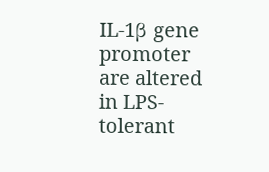IL-1β gene promoter are altered in LPS-tolerant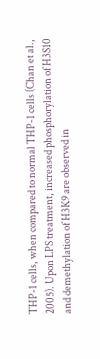THP-1 cells, when compared to normal THP-1 cells (Chan et al., 2005). Upon LPS treatment, increased phosphorylation of H3S10 and demethylation of H3K9 are observed in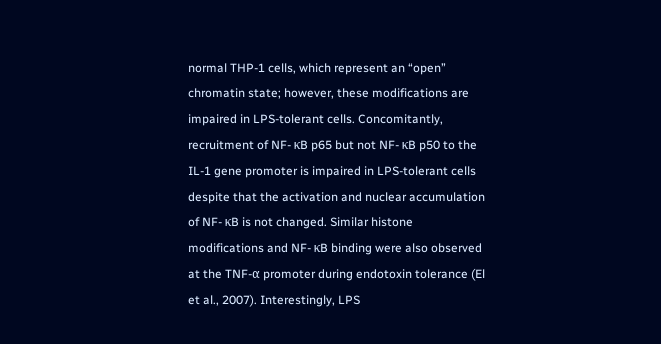normal THP-1 cells, which represent an “open” chromatin state; however, these modifications are impaired in LPS-tolerant cells. Concomitantly, recruitment of NF- κB p65 but not NF- κB p50 to the IL-1 gene promoter is impaired in LPS-tolerant cells despite that the activation and nuclear accumulation of NF- κB is not changed. Similar histone modifications and NF- κB binding were also observed at the TNF-α promoter during endotoxin tolerance (El et al., 2007). Interestingly, LPS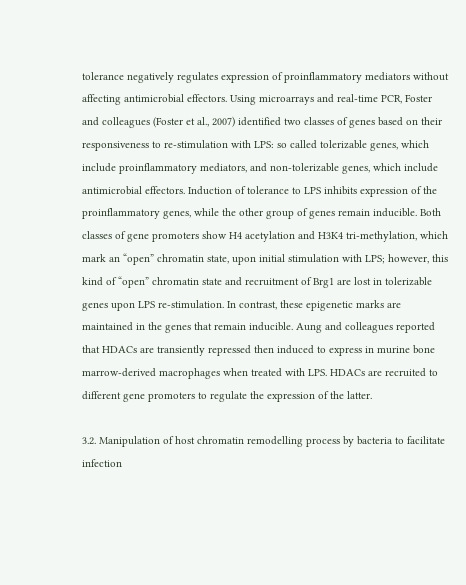tolerance negatively regulates expression of proinflammatory mediators without affecting antimicrobial effectors. Using microarrays and real-time PCR, Foster and colleagues (Foster et al., 2007) identified two classes of genes based on their responsiveness to re-stimulation with LPS: so called tolerizable genes, which include proinflammatory mediators, and non-tolerizable genes, which include antimicrobial effectors. Induction of tolerance to LPS inhibits expression of the proinflammatory genes, while the other group of genes remain inducible. Both classes of gene promoters show H4 acetylation and H3K4 tri-methylation, which mark an “open” chromatin state, upon initial stimulation with LPS; however, this kind of “open” chromatin state and recruitment of Brg1 are lost in tolerizable genes upon LPS re-stimulation. In contrast, these epigenetic marks are maintained in the genes that remain inducible. Aung and colleagues reported that HDACs are transiently repressed then induced to express in murine bone marrow-derived macrophages when treated with LPS. HDACs are recruited to different gene promoters to regulate the expression of the latter.

3.2. Manipulation of host chromatin remodelling process by bacteria to facilitate infection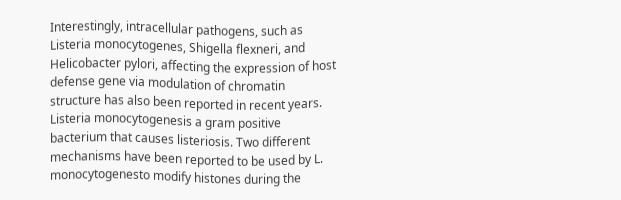Interestingly, intracellular pathogens, such as Listeria monocytogenes, Shigella flexneri, and Helicobacter pylori, affecting the expression of host defense gene via modulation of chromatin structure has also been reported in recent years. Listeria monocytogenesis a gram positive bacterium that causes listeriosis. Two different mechanisms have been reported to be used by L. monocytogenesto modify histones during the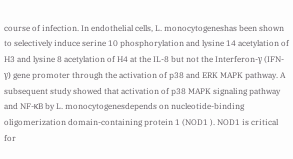course of infection. In endothelial cells, L. monocytogeneshas been shown to selectively induce serine 10 phosphorylation and lysine 14 acetylation of H3 and lysine 8 acetylation of H4 at the IL-8 but not the Interferon-γ (IFN-γ) gene promoter through the activation of p38 and ERK MAPK pathway. A subsequent study showed that activation of p38 MAPK signaling pathway and NF-κB by L. monocytogenesdepends on nucleotide-binding oligomerization domain-containing protein 1 (NOD1 ). NOD1 is critical for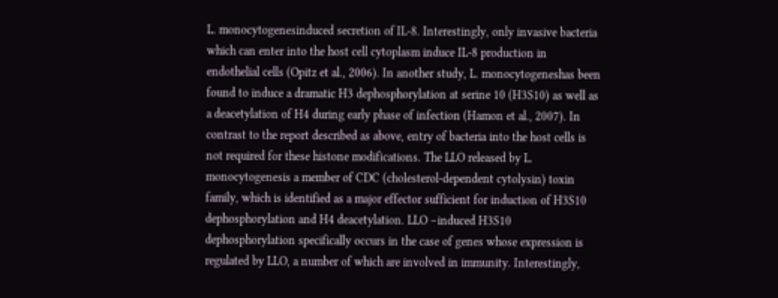L. monocytogenesinduced secretion of IL-8. Interestingly, only invasive bacteria which can enter into the host cell cytoplasm induce IL-8 production in endothelial cells (Opitz et al., 2006). In another study, L. monocytogeneshas been found to induce a dramatic H3 dephosphorylation at serine 10 (H3S10) as well as a deacetylation of H4 during early phase of infection (Hamon et al., 2007). In contrast to the report described as above, entry of bacteria into the host cells is not required for these histone modifications. The LLO released by L. monocytogenesis a member of CDC (cholesterol-dependent cytolysin) toxin family, which is identified as a major effector sufficient for induction of H3S10 dephosphorylation and H4 deacetylation. LLO –induced H3S10 dephosphorylation specifically occurs in the case of genes whose expression is regulated by LLO, a number of which are involved in immunity. Interestingly,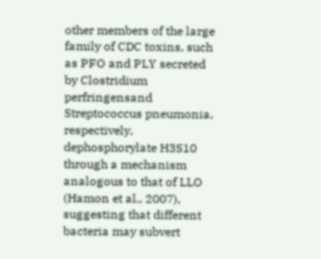other members of the large family of CDC toxins, such as PFO and PLY secreted by Clostridium perfringensand Streptococcus pneumonia, respectively, dephosphorylate H3S10 through a mechanism analogous to that of LLO (Hamon et al., 2007), suggesting that different bacteria may subvert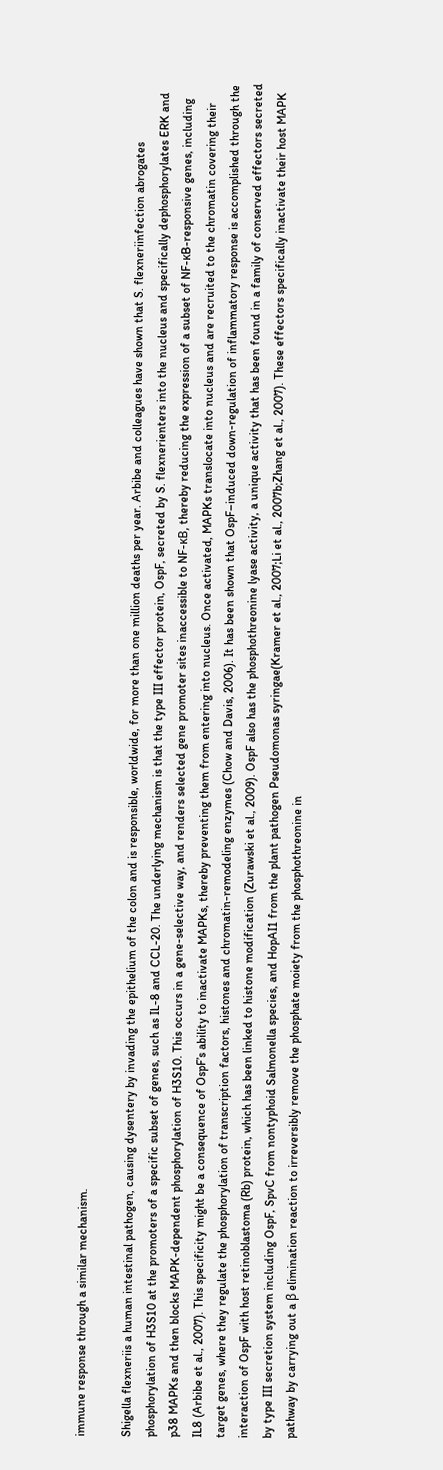immune response through a similar mechanism.

Shigella flexneriis a human intestinal pathogen, causing dysentery by invading the epithelium of the colon and is responsible, worldwide, for more than one million deaths per year. Arbibe and colleagues have shown that S. flexneriinfection abrogates phosphorylation of H3S10 at the promoters of a specific subset of genes, such as IL-8 and CCL-20. The underlying mechanism is that the type III effector protein, OspF, secreted by S. flexnerienters into the nucleus and specifically dephosphorylates ERK and p38 MAPKs and then blocks MAPK-dependent phosphorylation of H3S10. This occurs in a gene-selective way, and renders selected gene promoter sites inaccessible to NF-κB, thereby reducing the expression of a subset of NF-κB-responsive genes, including IL8 (Arbibe et al., 2007). This specificity might be a consequence of OspF’s ability to inactivate MAPKs, thereby preventing them from entering into nucleus. Once activated, MAPKs translocate into nucleus and are recruited to the chromatin covering their target genes, where they regulate the phosphorylation of transcription factors, histones and chromatin-remodeling enzymes (Chow and Davis, 2006). It has been shown that OspF–induced down-regulation of inflammatory response is accomplished through the interaction of OspF with host retinoblastoma (Rb) protein, which has been linked to histone modification (Zurawski et al., 2009). OspF also has the phosphothreonine lyase activity, a unique activity that has been found in a family of conserved effectors secreted by type III secretion system including OspF, SpvC from nontyphoid Salmonella species, and HopAI1 from the plant pathogen Pseudomonas syringae(Kramer et al., 2007;Li et al., 2007b;Zhang et al., 2007). These effectors specifically inactivate their host MAPK pathway by carrying out a β elimination reaction to irreversibly remove the phosphate moiety from the phosphothreonine in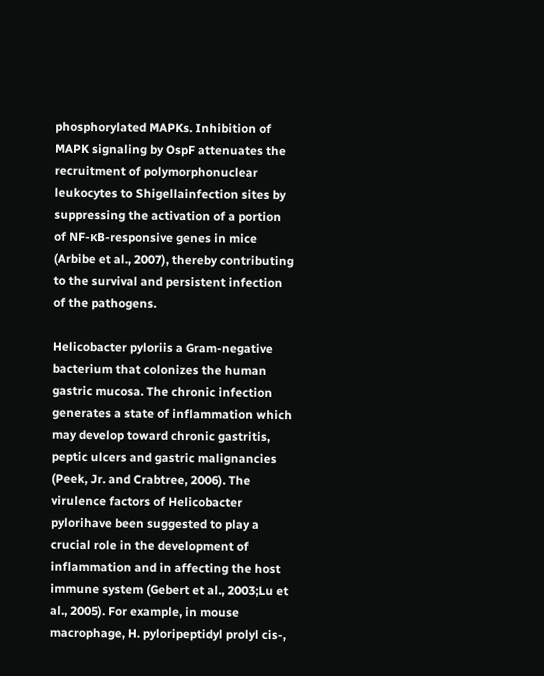phosphorylated MAPKs. Inhibition of MAPK signaling by OspF attenuates the recruitment of polymorphonuclear leukocytes to Shigellainfection sites by suppressing the activation of a portion of NF-κB-responsive genes in mice (Arbibe et al., 2007), thereby contributing to the survival and persistent infection of the pathogens.

Helicobacter pyloriis a Gram-negative bacterium that colonizes the human gastric mucosa. The chronic infection generates a state of inflammation which may develop toward chronic gastritis, peptic ulcers and gastric malignancies (Peek, Jr. and Crabtree, 2006). The virulence factors of Helicobacter pylorihave been suggested to play a crucial role in the development of inflammation and in affecting the host immune system (Gebert et al., 2003;Lu et al., 2005). For example, in mouse macrophage, H. pyloripeptidyl prolyl cis-,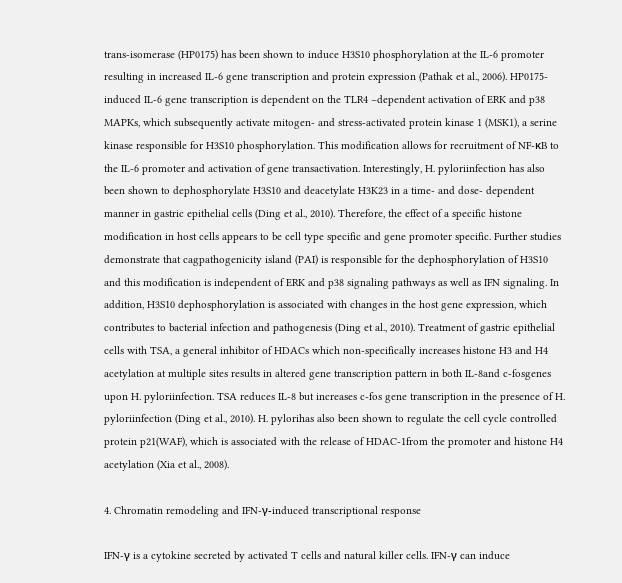trans-isomerase (HP0175) has been shown to induce H3S10 phosphorylation at the IL-6 promoter resulting in increased IL-6 gene transcription and protein expression (Pathak et al., 2006). HP0175-induced IL-6 gene transcription is dependent on the TLR4 –dependent activation of ERK and p38 MAPKs, which subsequently activate mitogen- and stress-activated protein kinase 1 (MSK1), a serine kinase responsible for H3S10 phosphorylation. This modification allows for recruitment of NF-κB to the IL-6 promoter and activation of gene transactivation. Interestingly, H. pyloriinfection has also been shown to dephosphorylate H3S10 and deacetylate H3K23 in a time- and dose- dependent manner in gastric epithelial cells (Ding et al., 2010). Therefore, the effect of a specific histone modification in host cells appears to be cell type specific and gene promoter specific. Further studies demonstrate that cagpathogenicity island (PAI) is responsible for the dephosphorylation of H3S10 and this modification is independent of ERK and p38 signaling pathways as well as IFN signaling. In addition, H3S10 dephosphorylation is associated with changes in the host gene expression, which contributes to bacterial infection and pathogenesis (Ding et al., 2010). Treatment of gastric epithelial cells with TSA, a general inhibitor of HDACs which non-specifically increases histone H3 and H4 acetylation at multiple sites results in altered gene transcription pattern in both IL-8and c-fosgenes upon H. pyloriinfection. TSA reduces IL-8 but increases c-fos gene transcription in the presence of H. pyloriinfection (Ding et al., 2010). H. pylorihas also been shown to regulate the cell cycle controlled protein p21(WAF), which is associated with the release of HDAC-1from the promoter and histone H4 acetylation (Xia et al., 2008).

4. Chromatin remodeling and IFN-γ-induced transcriptional response

IFN-γ is a cytokine secreted by activated T cells and natural killer cells. IFN-γ can induce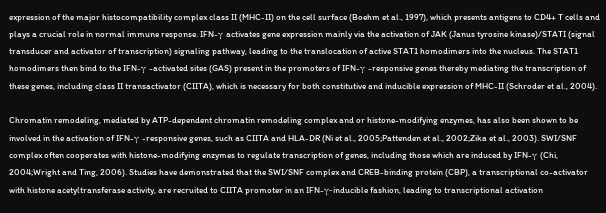expression of the major histocompatibility complex class II (MHC-II) on the cell surface (Boehm et al., 1997), which presents antigens to CD4+ T cells and plays a crucial role in normal immune response. IFN-γ activates gene expression mainly via the activation of JAK (Janus tyrosine kinase)/STATI (signal transducer and activator of transcription) signaling pathway, leading to the translocation of active STAT1 homodimers into the nucleus. The STAT1 homodimers then bind to the IFN-γ -activated sites (GAS) present in the promoters of IFN-γ -responsive genes thereby mediating the transcription of these genes, including class II transactivator (CIITA), which is necessary for both constitutive and inducible expression of MHC-II (Schroder et al., 2004).

Chromatin remodeling, mediated by ATP-dependent chromatin remodeling complex and or histone-modifying enzymes, has also been shown to be involved in the activation of IFN-γ -responsive genes, such as CIITA and HLA-DR (Ni et al., 2005;Pattenden et al., 2002;Zika et al., 2003). SWI/SNF complex often cooperates with histone-modifying enzymes to regulate transcription of genes, including those which are induced by IFN-γ (Chi, 2004;Wright and Ting, 2006). Studies have demonstrated that the SWI/SNF complex and CREB-binding protein (CBP), a transcriptional co-activator with histone acetyltransferase activity, are recruited to CIITA promoter in an IFN-γ-inducible fashion, leading to transcriptional activation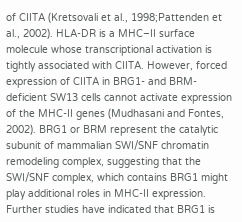of CIITA (Kretsovali et al., 1998;Pattenden et al., 2002). HLA-DR is a MHC–II surface molecule whose transcriptional activation is tightly associated with CIITA. However, forced expression of CIITA in BRG1- and BRM-deficient SW13 cells cannot activate expression of the MHC-II genes (Mudhasani and Fontes, 2002). BRG1 or BRM represent the catalytic subunit of mammalian SWI/SNF chromatin remodeling complex, suggesting that the SWI/SNF complex, which contains BRG1 might play additional roles in MHC-II expression. Further studies have indicated that BRG1 is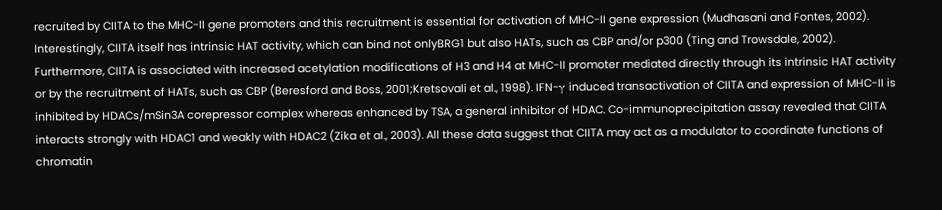recruited by CIITA to the MHC-II gene promoters and this recruitment is essential for activation of MHC-II gene expression (Mudhasani and Fontes, 2002). Interestingly, CIITA itself has intrinsic HAT activity, which can bind not onlyBRG1 but also HATs, such as CBP and/or p300 (Ting and Trowsdale, 2002). Furthermore, CIITA is associated with increased acetylation modifications of H3 and H4 at MHC-II promoter mediated directly through its intrinsic HAT activity or by the recruitment of HATs, such as CBP (Beresford and Boss, 2001;Kretsovali et al., 1998). IFN-γ induced transactivation of CIITA and expression of MHC-II is inhibited by HDACs/mSin3A corepressor complex whereas enhanced by TSA, a general inhibitor of HDAC. Co-immunoprecipitation assay revealed that CIITA interacts strongly with HDAC1 and weakly with HDAC2 (Zika et al., 2003). All these data suggest that CIITA may act as a modulator to coordinate functions of chromatin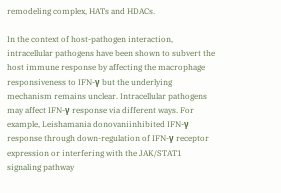remodeling complex, HATs and HDACs.

In the context of host-pathogen interaction, intracellular pathogens have been shown to subvert the host immune response by affecting the macrophage responsiveness to IFN-γ but the underlying mechanism remains unclear. Intracellular pathogens may affect IFN-γ response via different ways. For example, Leishamania donovaniinhibited IFN-γ response through down-regulation of IFN-γ receptor expression or interfering with the JAK/STAT1 signaling pathway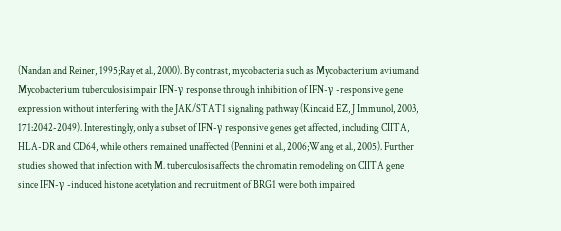(Nandan and Reiner, 1995;Ray et al., 2000). By contrast, mycobacteria such as Mycobacterium aviumand Mycobacterium tuberculosisimpair IFN-γ response through inhibition of IFN-γ -responsive gene expression without interfering with the JAK/STAT1 signaling pathway (Kincaid EZ, J Immunol, 2003, 171:2042-2049). Interestingly, only a subset of IFN-γ responsive genes get affected, including CIITA, HLA-DR and CD64, while others remained unaffected (Pennini et al., 2006;Wang et al., 2005). Further studies showed that infection with M. tuberculosisaffects the chromatin remodeling on CIITA gene since IFN-γ -induced histone acetylation and recruitment of BRG1 were both impaired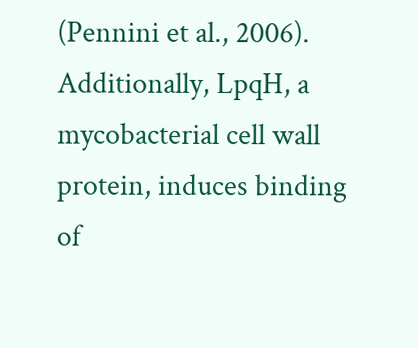(Pennini et al., 2006). Additionally, LpqH, a mycobacterial cell wall protein, induces binding of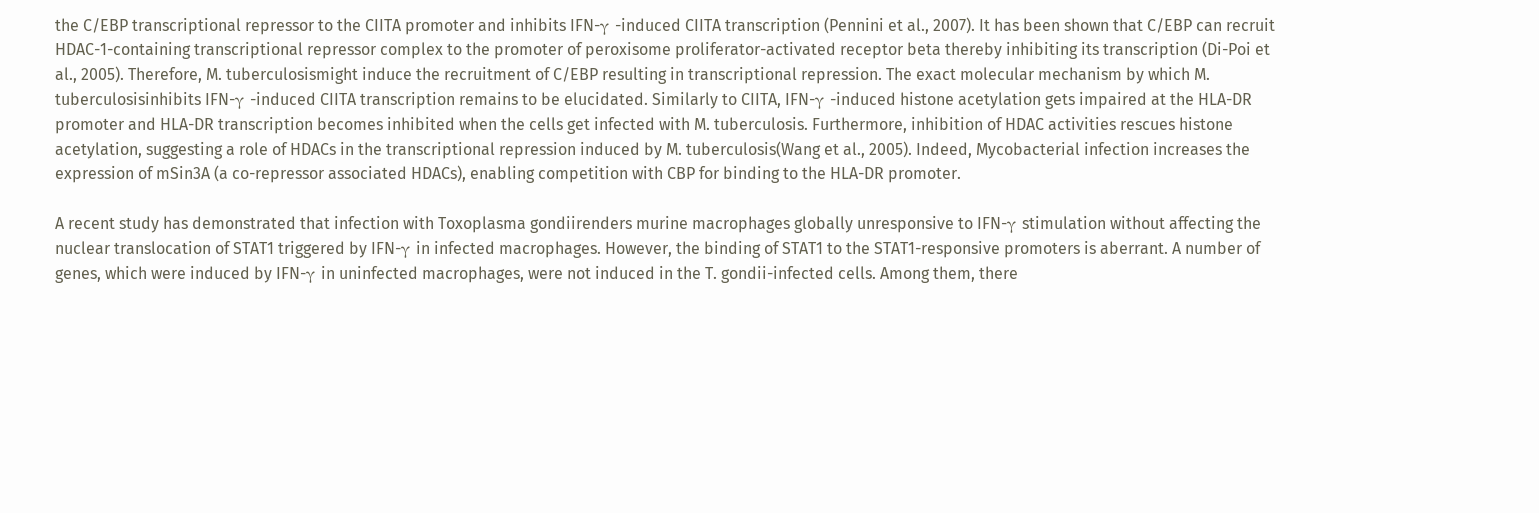the C/EBP transcriptional repressor to the CIITA promoter and inhibits IFN-γ -induced CIITA transcription (Pennini et al., 2007). It has been shown that C/EBP can recruit HDAC-1-containing transcriptional repressor complex to the promoter of peroxisome proliferator-activated receptor beta thereby inhibiting its transcription (Di-Poi et al., 2005). Therefore, M. tuberculosismight induce the recruitment of C/EBP resulting in transcriptional repression. The exact molecular mechanism by which M. tuberculosisinhibits IFN-γ -induced CIITA transcription remains to be elucidated. Similarly to CIITA, IFN-γ -induced histone acetylation gets impaired at the HLA-DR promoter and HLA-DR transcription becomes inhibited when the cells get infected with M. tuberculosis. Furthermore, inhibition of HDAC activities rescues histone acetylation, suggesting a role of HDACs in the transcriptional repression induced by M. tuberculosis(Wang et al., 2005). Indeed, Mycobacterial infection increases the expression of mSin3A (a co-repressor associated HDACs), enabling competition with CBP for binding to the HLA-DR promoter.

A recent study has demonstrated that infection with Toxoplasma gondiirenders murine macrophages globally unresponsive to IFN-γ stimulation without affecting the nuclear translocation of STAT1 triggered by IFN-γ in infected macrophages. However, the binding of STAT1 to the STAT1-responsive promoters is aberrant. A number of genes, which were induced by IFN-γ in uninfected macrophages, were not induced in the T. gondii-infected cells. Among them, there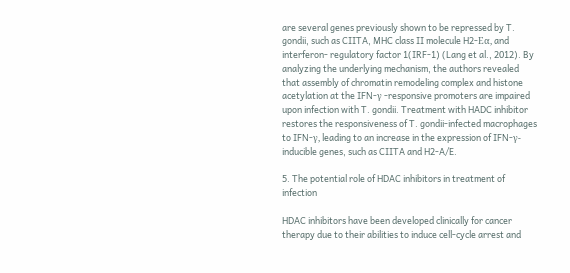are several genes previously shown to be repressed by T. gondii, such as CIITA, MHC class II molecule H2-Eα, and interferon- regulatory factor 1(IRF-1) (Lang et al., 2012). By analyzing the underlying mechanism, the authors revealed that assembly of chromatin remodeling complex and histone acetylation at the IFN-γ -responsive promoters are impaired upon infection with T. gondii. Treatment with HADC inhibitor restores the responsiveness of T. gondii-infected macrophages to IFN-γ, leading to an increase in the expression of IFN-γ-inducible genes, such as CIITA and H2-A/E.

5. The potential role of HDAC inhibitors in treatment of infection

HDAC inhibitors have been developed clinically for cancer therapy due to their abilities to induce cell-cycle arrest and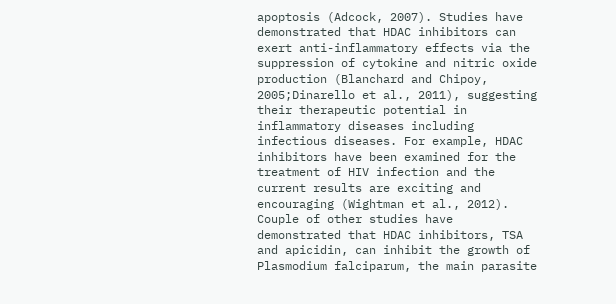apoptosis (Adcock, 2007). Studies have demonstrated that HDAC inhibitors can exert anti-inflammatory effects via the suppression of cytokine and nitric oxide production (Blanchard and Chipoy, 2005;Dinarello et al., 2011), suggesting their therapeutic potential in inflammatory diseases including infectious diseases. For example, HDAC inhibitors have been examined for the treatment of HIV infection and the current results are exciting and encouraging (Wightman et al., 2012). Couple of other studies have demonstrated that HDAC inhibitors, TSA and apicidin, can inhibit the growth of Plasmodium falciparum, the main parasite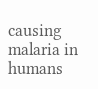causing malaria in humans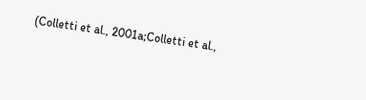(Colletti et al., 2001a;Colletti et al.,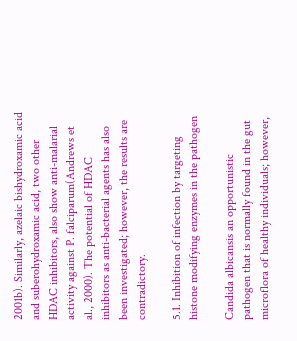2001b). Similarly, azelaic bishydroxamic acid and suberohydroxamic acid, two other HDAC inhibitors, also show anti-malarial activity against P. falciparum(Andrews et al., 2000). The potential of HDAC inhibitors as anti-bacterial agents has also been investigated; however, the results are contradictory.

5.1. Inhibition of infection by targeting histone modifying enzymes in the pathogen

Candida albicansis an opportunistic pathogen that is normally found in the gut microflora of healthy individuals; however,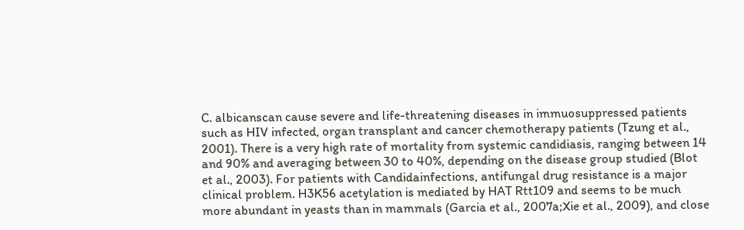C. albicanscan cause severe and life-threatening diseases in immuosuppressed patients such as HIV infected, organ transplant and cancer chemotherapy patients (Tzung et al., 2001). There is a very high rate of mortality from systemic candidiasis, ranging between 14 and 90% and averaging between 30 to 40%, depending on the disease group studied (Blot et al., 2003). For patients with Candidainfections, antifungal drug resistance is a major clinical problem. H3K56 acetylation is mediated by HAT Rtt109 and seems to be much more abundant in yeasts than in mammals (Garcia et al., 2007a;Xie et al., 2009), and close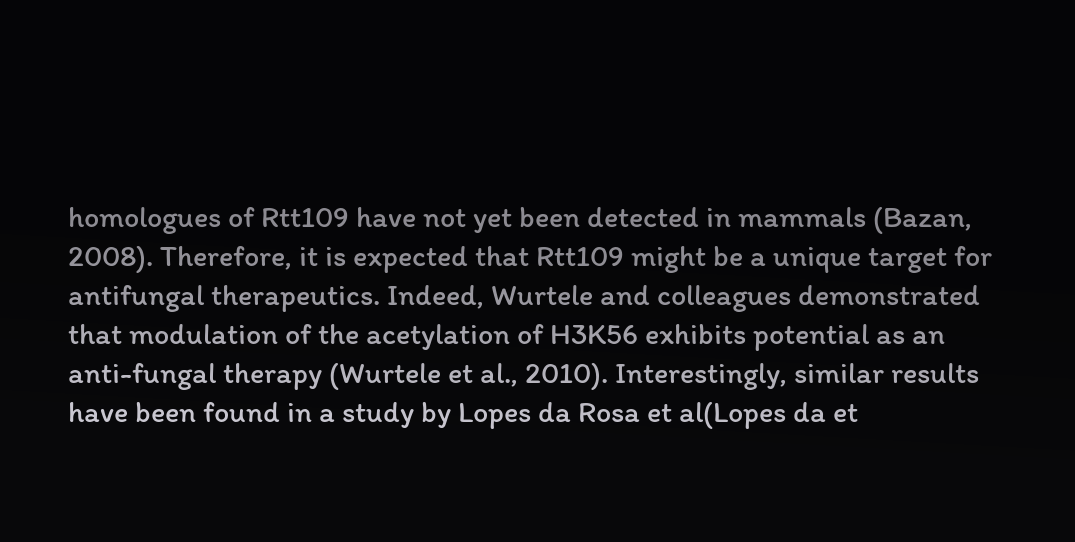homologues of Rtt109 have not yet been detected in mammals (Bazan, 2008). Therefore, it is expected that Rtt109 might be a unique target for antifungal therapeutics. Indeed, Wurtele and colleagues demonstrated that modulation of the acetylation of H3K56 exhibits potential as an anti-fungal therapy (Wurtele et al., 2010). Interestingly, similar results have been found in a study by Lopes da Rosa et al(Lopes da et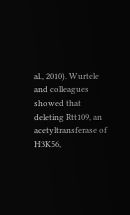al., 2010). Wurtele and colleagues showed that deleting Rtt109, an acetyltransferase of H3K56,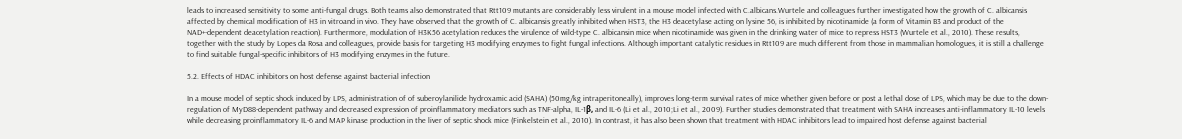leads to increased sensitivity to some anti-fungal drugs. Both teams also demonstrated that Rtt109 mutants are considerably less virulent in a mouse model infected with C.albicans.Wurtele and colleagues further investigated how the growth of C. albicansis affected by chemical modification of H3 in vitroand in vivo. They have observed that the growth of C. albicansis greatly inhibited when HST3, the H3 deacetylase acting on lysine 56, is inhibited by nicotinamide (a form of Vitamin B3 and product of the NAD+-dependent deacetylation reaction). Furthermore, modulation of H3K56 acetylation reduces the virulence of wild-type C. albicansin mice when nicotinamide was given in the drinking water of mice to repress HST3 (Wurtele et al., 2010). These results, together with the study by Lopes da Rosa and colleagues, provide basis for targeting H3 modifying enzymes to fight fungal infections. Although important catalytic residues in Rtt109 are much different from those in mammalian homologues, it is still a challenge to find suitable fungal-specific inhibitors of H3 modifying enzymes in the future.

5.2. Effects of HDAC inhibitors on host defense against bacterial infection

In a mouse model of septic shock induced by LPS, administration of of suberoylanilide hydroxamic acid (SAHA) (50mg/kg intraperitoneally), improves long-term survival rates of mice whether given before or post a lethal dose of LPS, which may be due to the down-regulation of MyD88-dependent pathway and decreased expression of proinflammatory mediators such as TNF-alpha, IL-1β, and IL-6 (Li et al., 2010;Li et al., 2009). Further studies demonstrated that treatment with SAHA increases anti-inflammatory IL-10 levels while decreasing proinflammatory IL-6 and MAP kinase production in the liver of septic shock mice (Finkelstein et al., 2010). In contrast, it has also been shown that treatment with HDAC inhibitors lead to impaired host defense against bacterial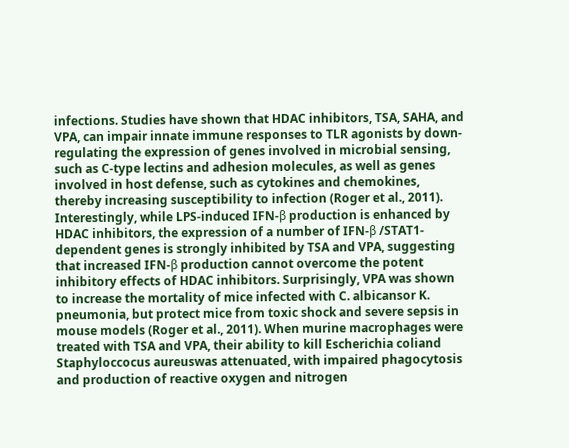infections. Studies have shown that HDAC inhibitors, TSA, SAHA, and VPA, can impair innate immune responses to TLR agonists by down-regulating the expression of genes involved in microbial sensing, such as C-type lectins and adhesion molecules, as well as genes involved in host defense, such as cytokines and chemokines, thereby increasing susceptibility to infection (Roger et al., 2011). Interestingly, while LPS-induced IFN-β production is enhanced by HDAC inhibitors, the expression of a number of IFN-β /STAT1-dependent genes is strongly inhibited by TSA and VPA, suggesting that increased IFN-β production cannot overcome the potent inhibitory effects of HDAC inhibitors. Surprisingly, VPA was shown to increase the mortality of mice infected with C. albicansor K. pneumonia, but protect mice from toxic shock and severe sepsis in mouse models (Roger et al., 2011). When murine macrophages were treated with TSA and VPA, their ability to kill Escherichia coliand Staphyloccocus aureuswas attenuated, with impaired phagocytosis and production of reactive oxygen and nitrogen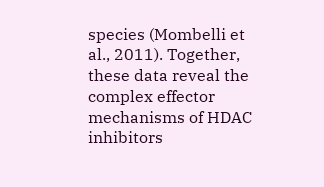species (Mombelli et al., 2011). Together, these data reveal the complex effector mechanisms of HDAC inhibitors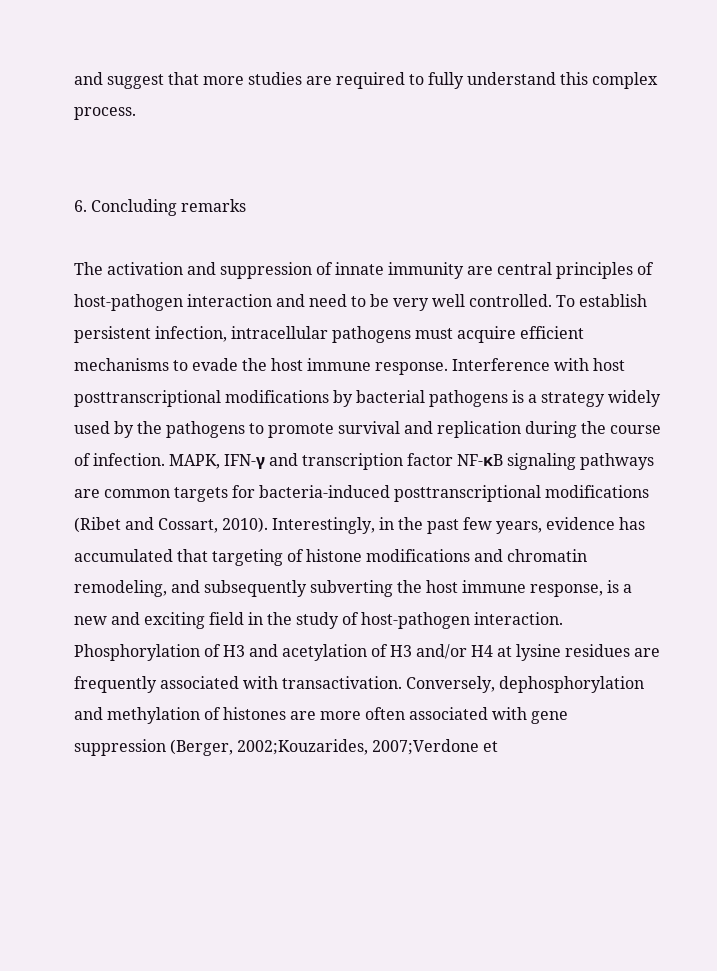and suggest that more studies are required to fully understand this complex process.


6. Concluding remarks

The activation and suppression of innate immunity are central principles of host-pathogen interaction and need to be very well controlled. To establish persistent infection, intracellular pathogens must acquire efficient mechanisms to evade the host immune response. Interference with host posttranscriptional modifications by bacterial pathogens is a strategy widely used by the pathogens to promote survival and replication during the course of infection. MAPK, IFN-γ and transcription factor NF-κB signaling pathways are common targets for bacteria-induced posttranscriptional modifications (Ribet and Cossart, 2010). Interestingly, in the past few years, evidence has accumulated that targeting of histone modifications and chromatin remodeling, and subsequently subverting the host immune response, is a new and exciting field in the study of host-pathogen interaction. Phosphorylation of H3 and acetylation of H3 and/or H4 at lysine residues are frequently associated with transactivation. Conversely, dephosphorylation and methylation of histones are more often associated with gene suppression (Berger, 2002;Kouzarides, 2007;Verdone et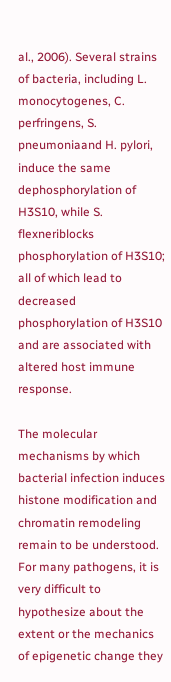al., 2006). Several strains of bacteria, including L. monocytogenes, C. perfringens, S. pneumoniaand H. pylori, induce the same dephosphorylation of H3S10, while S. flexneriblocks phosphorylation of H3S10; all of which lead to decreased phosphorylation of H3S10 and are associated with altered host immune response.

The molecular mechanisms by which bacterial infection induces histone modification and chromatin remodeling remain to be understood. For many pathogens, it is very difficult to hypothesize about the extent or the mechanics of epigenetic change they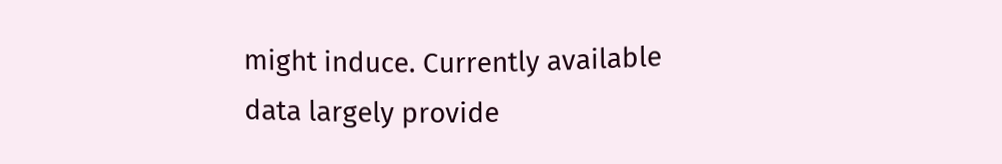might induce. Currently available data largely provide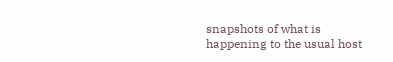snapshots of what is happening to the usual host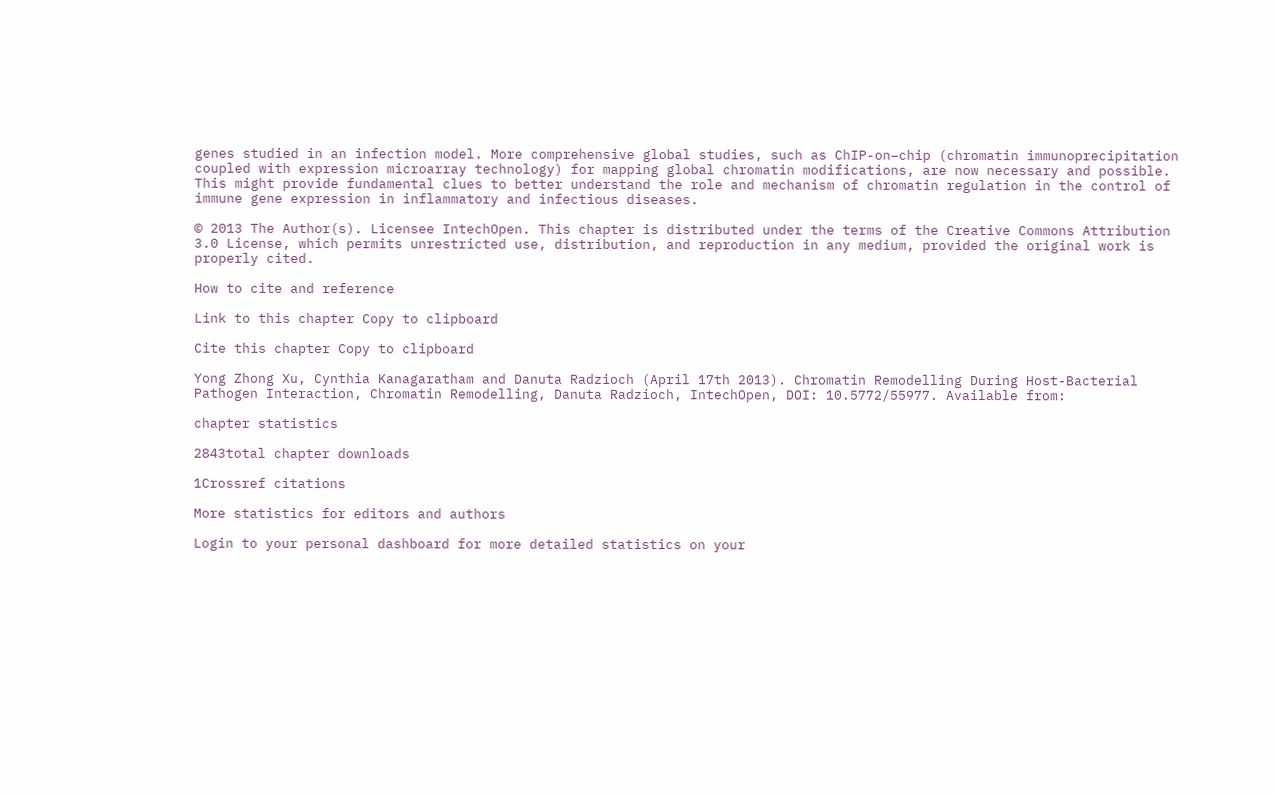genes studied in an infection model. More comprehensive global studies, such as ChIP-on–chip (chromatin immunoprecipitation coupled with expression microarray technology) for mapping global chromatin modifications, are now necessary and possible. This might provide fundamental clues to better understand the role and mechanism of chromatin regulation in the control of immune gene expression in inflammatory and infectious diseases.

© 2013 The Author(s). Licensee IntechOpen. This chapter is distributed under the terms of the Creative Commons Attribution 3.0 License, which permits unrestricted use, distribution, and reproduction in any medium, provided the original work is properly cited.

How to cite and reference

Link to this chapter Copy to clipboard

Cite this chapter Copy to clipboard

Yong Zhong Xu, Cynthia Kanagaratham and Danuta Radzioch (April 17th 2013). Chromatin Remodelling During Host-Bacterial Pathogen Interaction, Chromatin Remodelling, Danuta Radzioch, IntechOpen, DOI: 10.5772/55977. Available from:

chapter statistics

2843total chapter downloads

1Crossref citations

More statistics for editors and authors

Login to your personal dashboard for more detailed statistics on your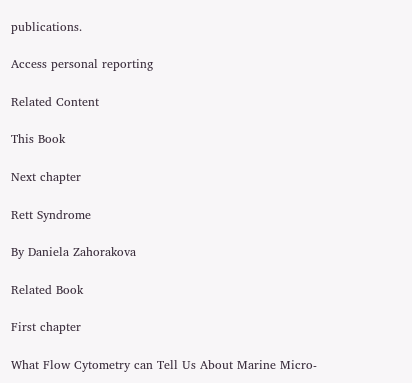publications.

Access personal reporting

Related Content

This Book

Next chapter

Rett Syndrome

By Daniela Zahorakova

Related Book

First chapter

What Flow Cytometry can Tell Us About Marine Micro-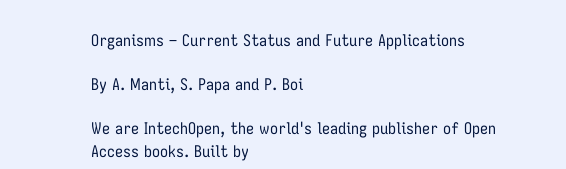Organisms – Current Status and Future Applications

By A. Manti, S. Papa and P. Boi

We are IntechOpen, the world's leading publisher of Open Access books. Built by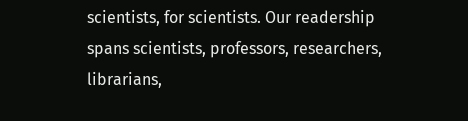scientists, for scientists. Our readership spans scientists, professors, researchers, librarians,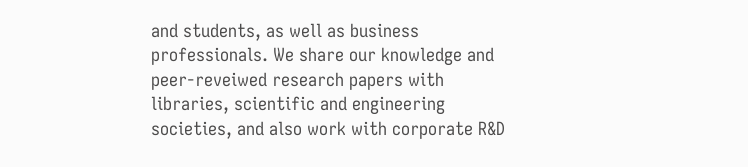and students, as well as business professionals. We share our knowledge and peer-reveiwed research papers with libraries, scientific and engineering societies, and also work with corporate R&D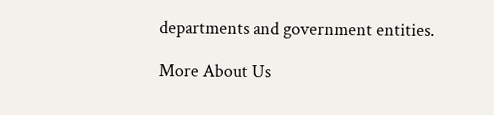departments and government entities.

More About Us